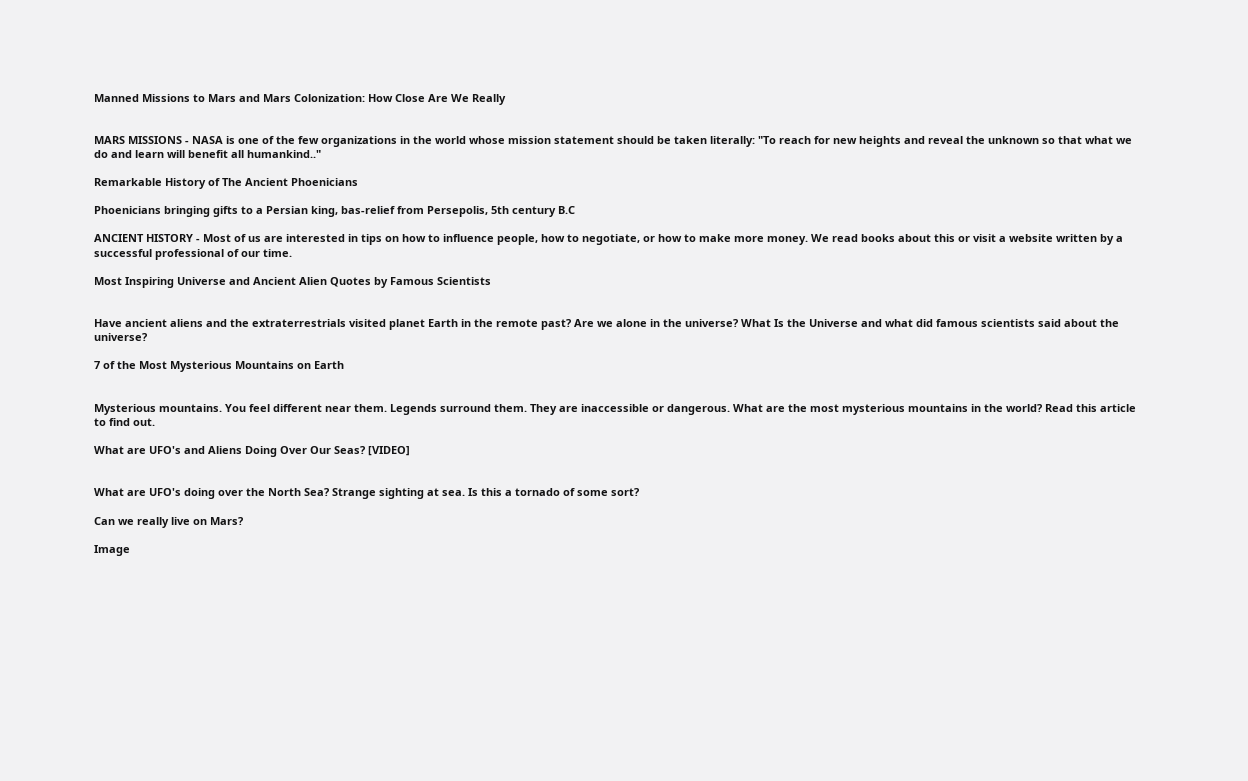Manned Missions to Mars and Mars Colonization: How Close Are We Really


MARS MISSIONS - NASA is one of the few organizations in the world whose mission statement should be taken literally: "To reach for new heights and reveal the unknown so that what we do and learn will benefit all humankind.."

Remarkable History of The Ancient Phoenicians

Phoenicians bringing gifts to a Persian king, bas-relief from Persepolis, 5th century B.C

ANCIENT HISTORY - Most of us are interested in tips on how to influence people, how to negotiate, or how to make more money. We read books about this or visit a website written by a successful professional of our time.

Most Inspiring Universe and Ancient Alien Quotes by Famous Scientists


Have ancient aliens and the extraterrestrials visited planet Earth in the remote past? Are we alone in the universe? What Is the Universe and what did famous scientists said about the universe?

7 of the Most Mysterious Mountains on Earth


Mysterious mountains. You feel different near them. Legends surround them. They are inaccessible or dangerous. What are the most mysterious mountains in the world? Read this article to find out.

What are UFO's and Aliens Doing Over Our Seas? [VIDEO]


What are UFO's doing over the North Sea? Strange sighting at sea. Is this a tornado of some sort?

Can we really live on Mars?

Image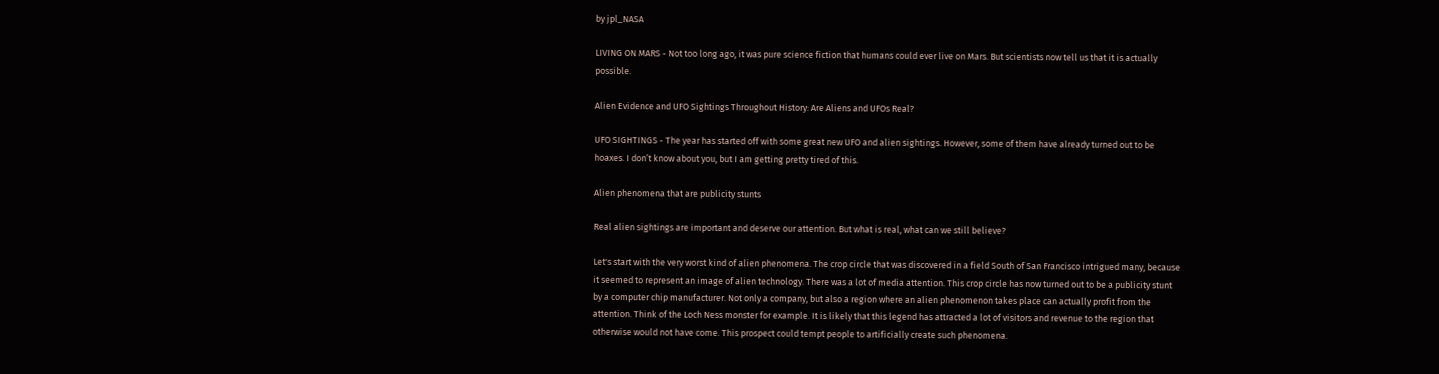by jpl_NASA

LIVING ON MARS - Not too long ago, it was pure science fiction that humans could ever live on Mars. But scientists now tell us that it is actually possible.

Alien Evidence and UFO Sightings Throughout History: Are Aliens and UFOs Real?

UFO SIGHTINGS - The year has started off with some great new UFO and alien sightings. However, some of them have already turned out to be hoaxes. I don’t know about you, but I am getting pretty tired of this.

Alien phenomena that are publicity stunts

Real alien sightings are important and deserve our attention. But what is real, what can we still believe?

Let's start with the very worst kind of alien phenomena. The crop circle that was discovered in a field South of San Francisco intrigued many, because it seemed to represent an image of alien technology. There was a lot of media attention. This crop circle has now turned out to be a publicity stunt by a computer chip manufacturer. Not only a company, but also a region where an alien phenomenon takes place can actually profit from the attention. Think of the Loch Ness monster for example. It is likely that this legend has attracted a lot of visitors and revenue to the region that otherwise would not have come. This prospect could tempt people to artificially create such phenomena.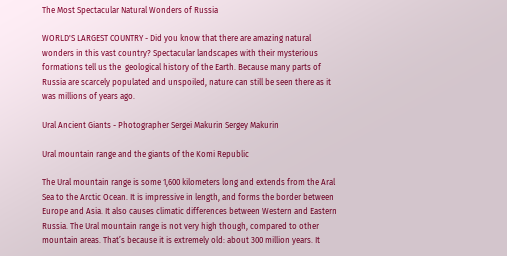The Most Spectacular Natural Wonders of Russia

WORLD'S LARGEST COUNTRY - Did you know that there are amazing natural wonders in this vast country? Spectacular landscapes with their mysterious formations tell us the  geological history of the Earth. Because many parts of Russia are scarcely populated and unspoiled, nature can still be seen there as it was millions of years ago.

Ural Ancient Giants - Photographer Sergei Makurin Sergey Makurin

Ural mountain range and the giants of the Komi Republic

The Ural mountain range is some 1,600 kilometers long and extends from the Aral Sea to the Arctic Ocean. It is impressive in length, and forms the border between Europe and Asia. It also causes climatic differences between Western and Eastern Russia. The Ural mountain range is not very high though, compared to other mountain areas. That’s because it is extremely old: about 300 million years. It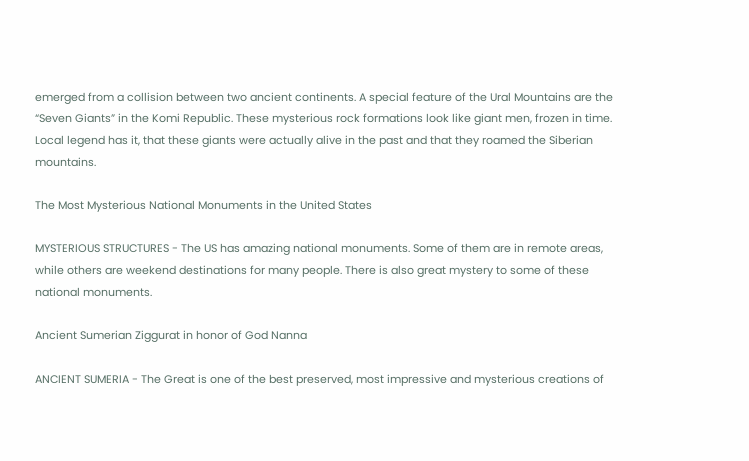emerged from a collision between two ancient continents. A special feature of the Ural Mountains are the “Seven Giants” in the Komi Republic. These mysterious rock formations look like giant men, frozen in time. Local legend has it, that these giants were actually alive in the past and that they roamed the Siberian mountains.

The Most Mysterious National Monuments in the United States

MYSTERIOUS STRUCTURES - The US has amazing national monuments. Some of them are in remote areas, while others are weekend destinations for many people. There is also great mystery to some of these national monuments.

Ancient Sumerian Ziggurat in honor of God Nanna

ANCIENT SUMERIA - The Great is one of the best preserved, most impressive and mysterious creations of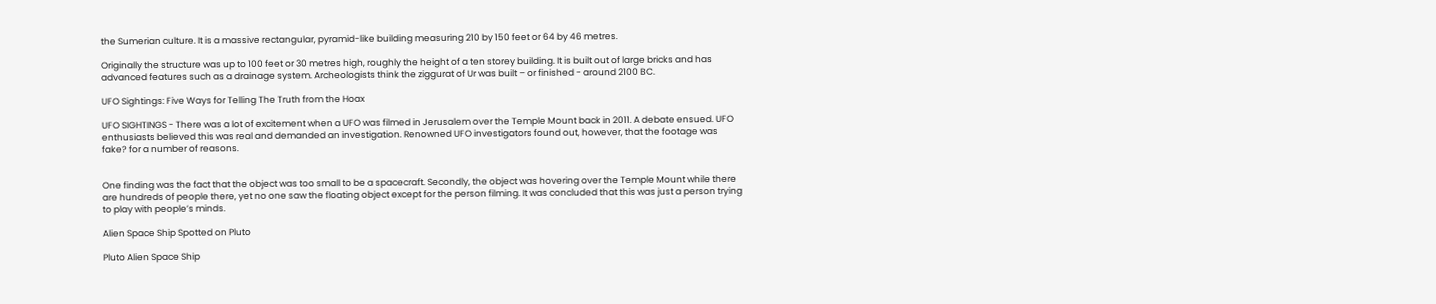the Sumerian culture. It is a massive rectangular, pyramid-like building measuring 210 by 150 feet or 64 by 46 metres.

Originally the structure was up to 100 feet or 30 metres high, roughly the height of a ten storey building. It is built out of large bricks and has advanced features such as a drainage system. Archeologists think the ziggurat of Ur was built – or finished - around 2100 BC.

UFO Sightings: Five Ways for Telling The Truth from the Hoax

UFO SIGHTINGS - There was a lot of excitement when a UFO was filmed in Jerusalem over the Temple Mount back in 2011. A debate ensued. UFO enthusiasts believed this was real and demanded an investigation. Renowned UFO investigators found out, however, that the footage was fake? for a number of reasons.


One finding was the fact that the object was too small to be a spacecraft. Secondly, the object was hovering over the Temple Mount while there are hundreds of people there, yet no one saw the floating object except for the person filming. It was concluded that this was just a person trying to play with people’s minds.

Alien Space Ship Spotted on Pluto

Pluto Alien Space Ship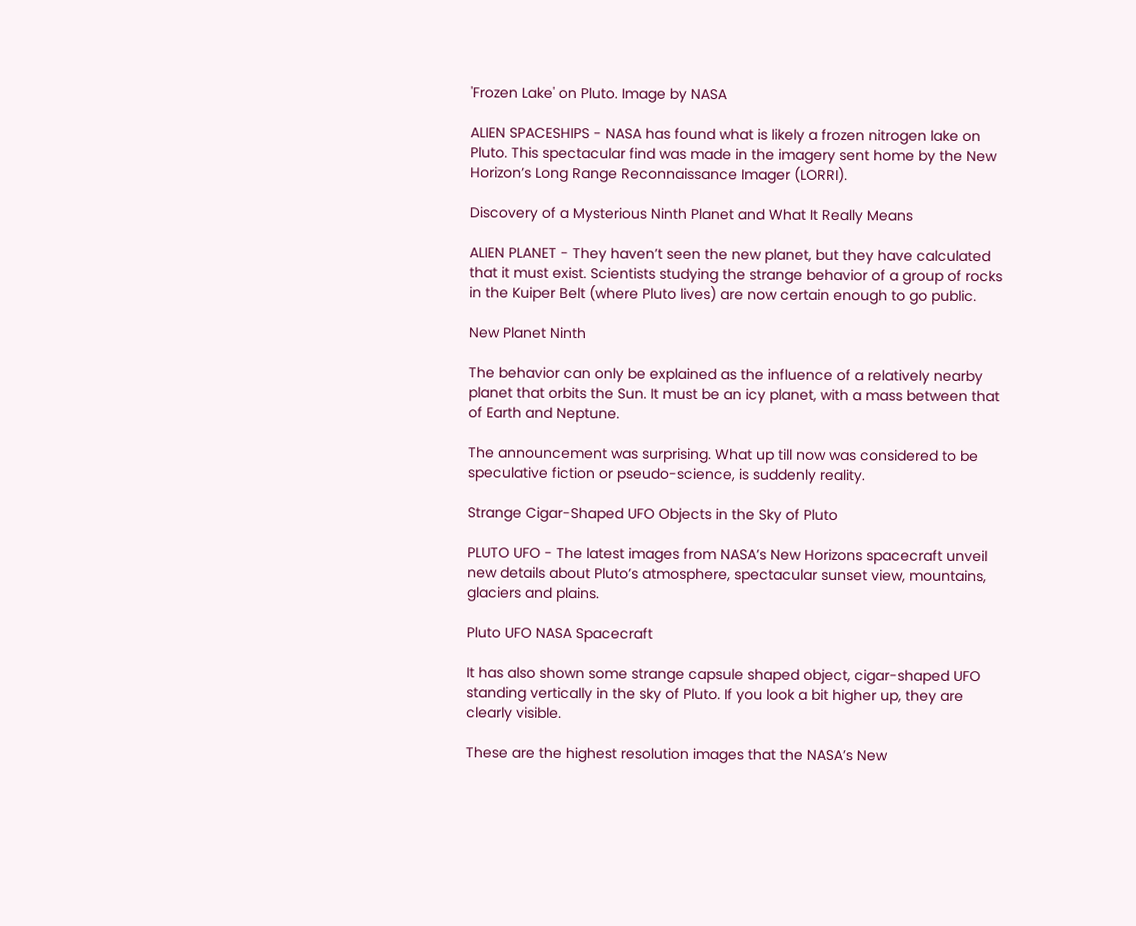'Frozen Lake' on Pluto. Image by NASA

ALIEN SPACESHIPS - NASA has found what is likely a frozen nitrogen lake on Pluto. This spectacular find was made in the imagery sent home by the New Horizon’s Long Range Reconnaissance Imager (LORRI).

Discovery of a Mysterious Ninth Planet and What It Really Means

ALIEN PLANET - They haven’t seen the new planet, but they have calculated that it must exist. Scientists studying the strange behavior of a group of rocks in the Kuiper Belt (where Pluto lives) are now certain enough to go public.

New Planet Ninth

The behavior can only be explained as the influence of a relatively nearby planet that orbits the Sun. It must be an icy planet, with a mass between that of Earth and Neptune.

The announcement was surprising. What up till now was considered to be speculative fiction or pseudo-science, is suddenly reality.

Strange Cigar-Shaped UFO Objects in the Sky of Pluto

PLUTO UFO - The latest images from NASA’s New Horizons spacecraft unveil new details about Pluto’s atmosphere, spectacular sunset view, mountains, glaciers and plains.

Pluto UFO NASA Spacecraft

It has also shown some strange capsule shaped object, cigar-shaped UFO standing vertically in the sky of Pluto. If you look a bit higher up, they are clearly visible.

These are the highest resolution images that the NASA’s New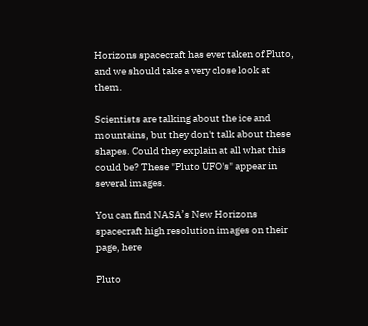Horizons spacecraft has ever taken of Pluto, and we should take a very close look at them.

Scientists are talking about the ice and mountains, but they don't talk about these shapes. Could they explain at all what this could be? These "Pluto UFO's" appear in several images.

You can find NASA’s New Horizons spacecraft high resolution images on their page, here

Pluto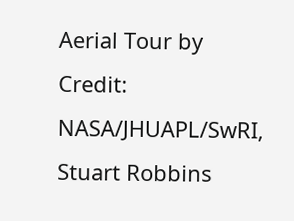Aerial Tour by Credit: NASA/JHUAPL/SwRI, Stuart Robbins